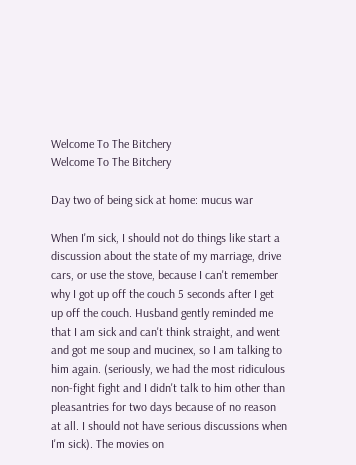Welcome To The Bitchery
Welcome To The Bitchery

Day two of being sick at home: mucus war

When I'm sick, I should not do things like start a discussion about the state of my marriage, drive cars, or use the stove, because I can't remember why I got up off the couch 5 seconds after I get up off the couch. Husband gently reminded me that I am sick and can't think straight, and went and got me soup and mucinex, so I am talking to him again. (seriously, we had the most ridiculous non-fight fight and I didn't talk to him other than pleasantries for two days because of no reason at all. I should not have serious discussions when I'm sick). The movies on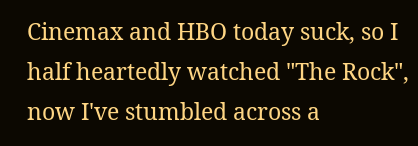Cinemax and HBO today suck, so I half heartedly watched "The Rock", now I've stumbled across a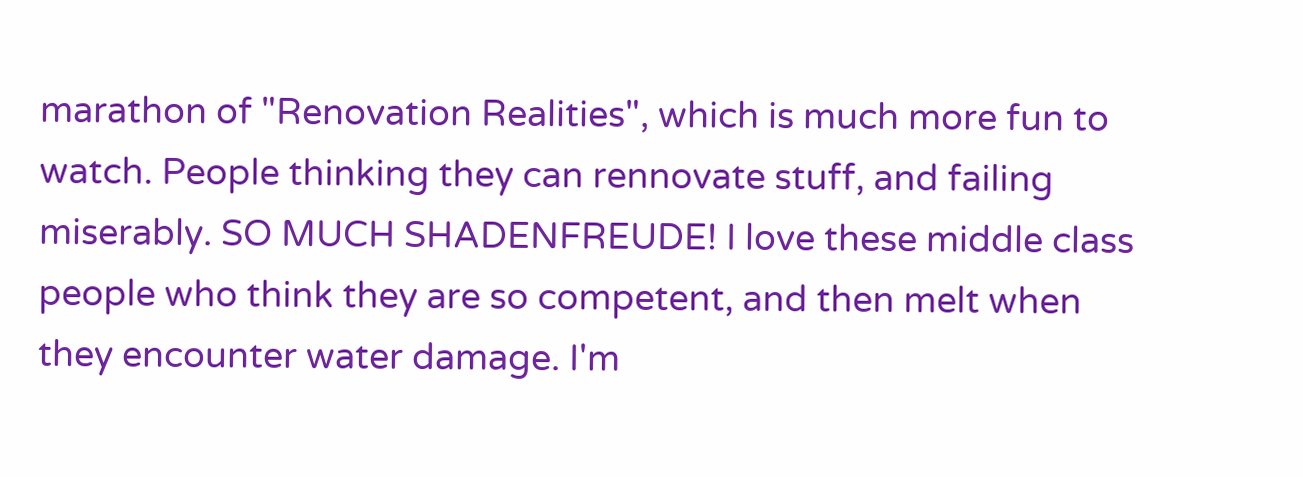marathon of "Renovation Realities", which is much more fun to watch. People thinking they can rennovate stuff, and failing miserably. SO MUCH SHADENFREUDE! I love these middle class people who think they are so competent, and then melt when they encounter water damage. I'm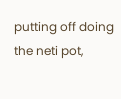putting off doing the neti pot,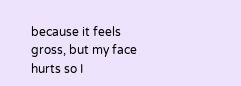because it feels gross, but my face hurts so I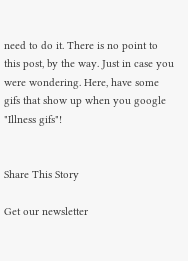need to do it. There is no point to this post, by the way. Just in case you were wondering. Here, have some gifs that show up when you google "Illness gifs"!


Share This Story

Get our newsletter